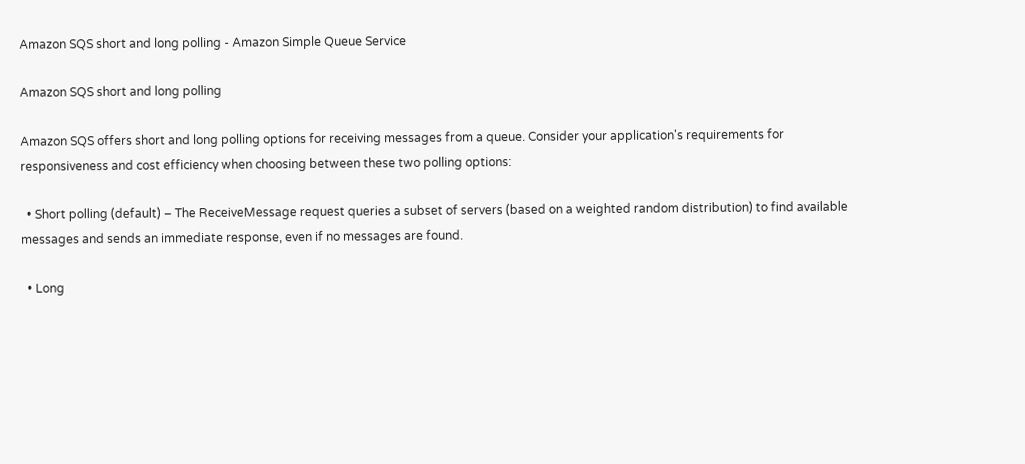Amazon SQS short and long polling - Amazon Simple Queue Service

Amazon SQS short and long polling

Amazon SQS offers short and long polling options for receiving messages from a queue. Consider your application's requirements for responsiveness and cost efficiency when choosing between these two polling options:

  • Short polling (default) – The ReceiveMessage request queries a subset of servers (based on a weighted random distribution) to find available messages and sends an immediate response, even if no messages are found.

  • Long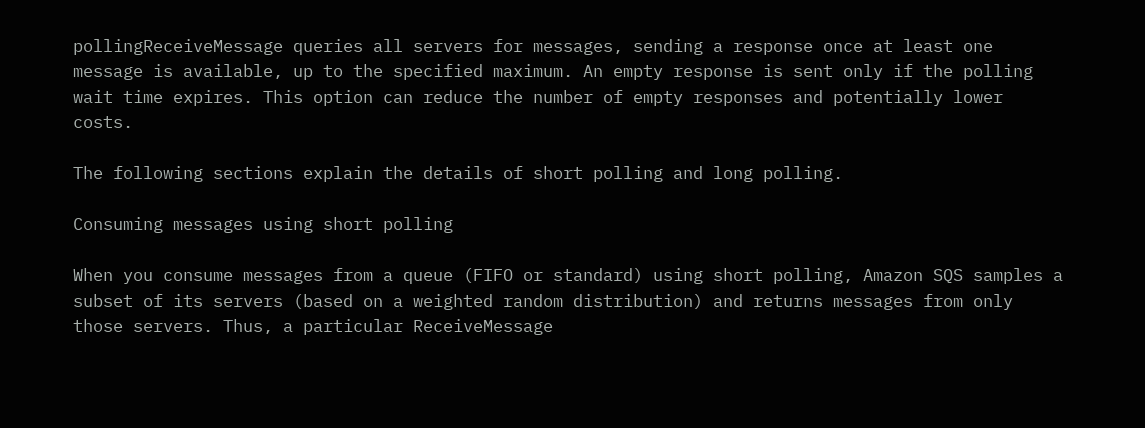pollingReceiveMessage queries all servers for messages, sending a response once at least one message is available, up to the specified maximum. An empty response is sent only if the polling wait time expires. This option can reduce the number of empty responses and potentially lower costs.

The following sections explain the details of short polling and long polling.

Consuming messages using short polling

When you consume messages from a queue (FIFO or standard) using short polling, Amazon SQS samples a subset of its servers (based on a weighted random distribution) and returns messages from only those servers. Thus, a particular ReceiveMessage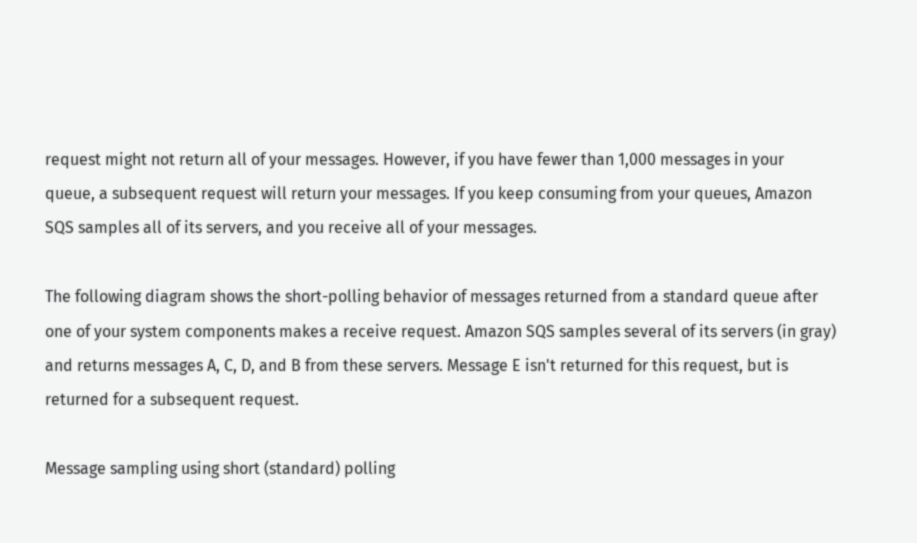request might not return all of your messages. However, if you have fewer than 1,000 messages in your queue, a subsequent request will return your messages. If you keep consuming from your queues, Amazon SQS samples all of its servers, and you receive all of your messages.

The following diagram shows the short-polling behavior of messages returned from a standard queue after one of your system components makes a receive request. Amazon SQS samples several of its servers (in gray) and returns messages A, C, D, and B from these servers. Message E isn't returned for this request, but is returned for a subsequent request.

Message sampling using short (standard) polling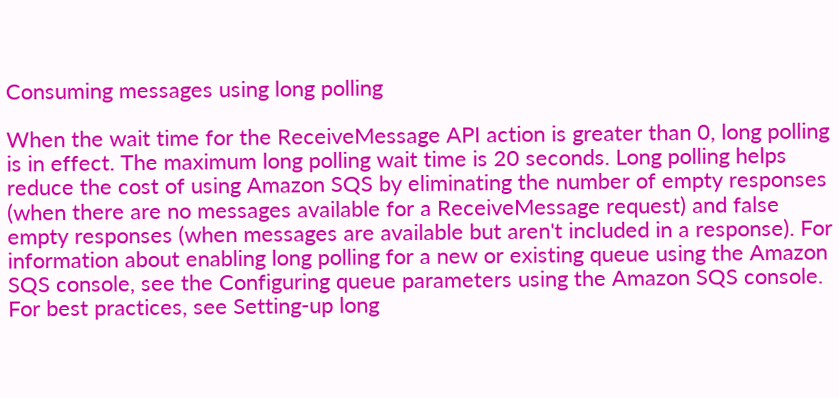Consuming messages using long polling

When the wait time for the ReceiveMessage API action is greater than 0, long polling is in effect. The maximum long polling wait time is 20 seconds. Long polling helps reduce the cost of using Amazon SQS by eliminating the number of empty responses (when there are no messages available for a ReceiveMessage request) and false empty responses (when messages are available but aren't included in a response). For information about enabling long polling for a new or existing queue using the Amazon SQS console, see the Configuring queue parameters using the Amazon SQS console. For best practices, see Setting-up long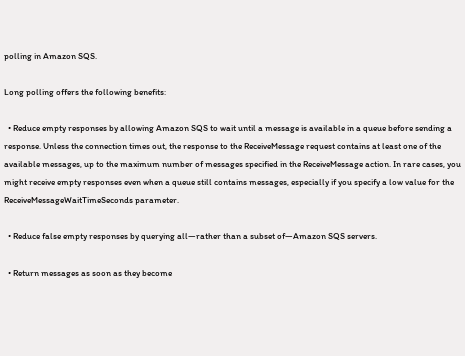polling in Amazon SQS.

Long polling offers the following benefits:

  • Reduce empty responses by allowing Amazon SQS to wait until a message is available in a queue before sending a response. Unless the connection times out, the response to the ReceiveMessage request contains at least one of the available messages, up to the maximum number of messages specified in the ReceiveMessage action. In rare cases, you might receive empty responses even when a queue still contains messages, especially if you specify a low value for the ReceiveMessageWaitTimeSeconds parameter.

  • Reduce false empty responses by querying all—rather than a subset of—Amazon SQS servers.

  • Return messages as soon as they become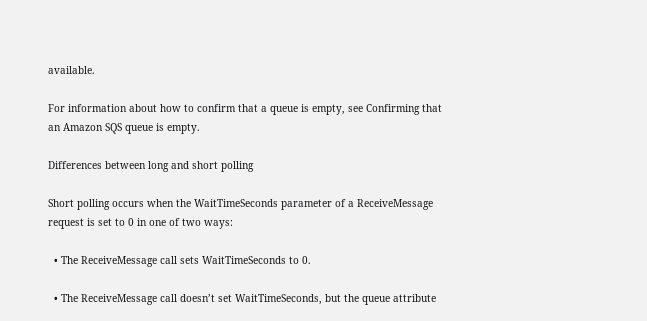available.

For information about how to confirm that a queue is empty, see Confirming that an Amazon SQS queue is empty.

Differences between long and short polling

Short polling occurs when the WaitTimeSeconds parameter of a ReceiveMessage request is set to 0 in one of two ways:

  • The ReceiveMessage call sets WaitTimeSeconds to 0.

  • The ReceiveMessage call doesn’t set WaitTimeSeconds, but the queue attribute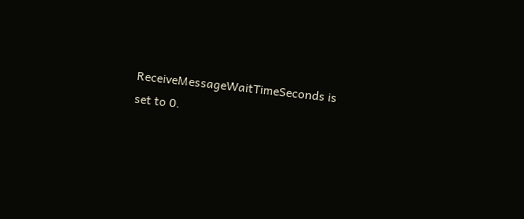ReceiveMessageWaitTimeSeconds is set to 0.